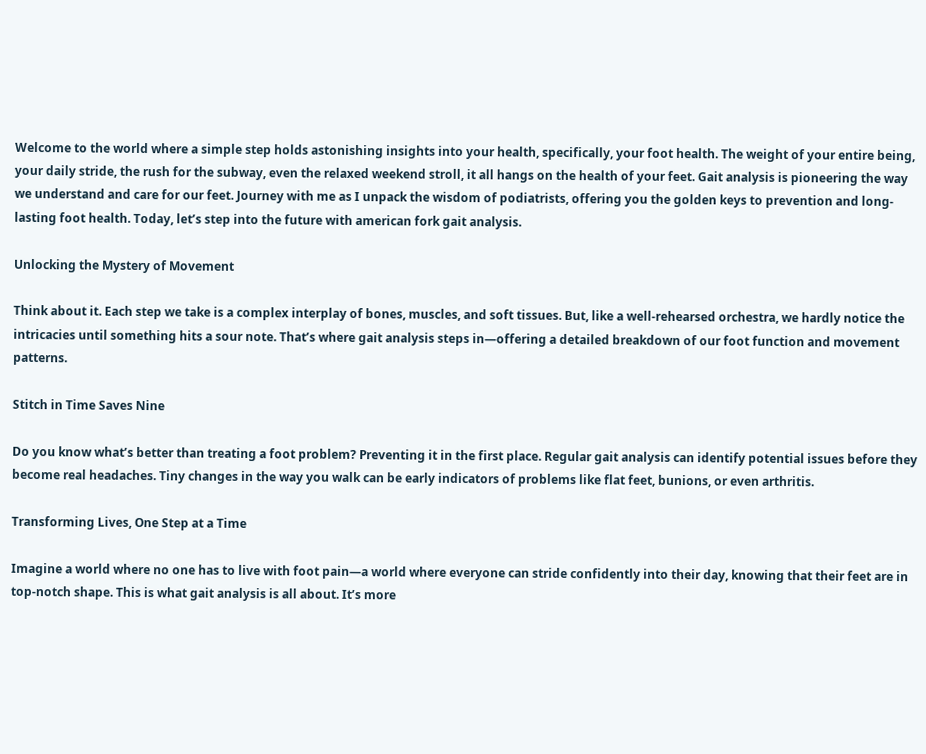Welcome to the world where a simple step holds astonishing insights into your health, specifically, your foot health. The weight of your entire being, your daily stride, the rush for the subway, even the relaxed weekend stroll, it all hangs on the health of your feet. Gait analysis is pioneering the way we understand and care for our feet. Journey with me as I unpack the wisdom of podiatrists, offering you the golden keys to prevention and long-lasting foot health. Today, let’s step into the future with american fork gait analysis.

Unlocking the Mystery of Movement

Think about it. Each step we take is a complex interplay of bones, muscles, and soft tissues. But, like a well-rehearsed orchestra, we hardly notice the intricacies until something hits a sour note. That’s where gait analysis steps in—offering a detailed breakdown of our foot function and movement patterns.

Stitch in Time Saves Nine

Do you know what’s better than treating a foot problem? Preventing it in the first place. Regular gait analysis can identify potential issues before they become real headaches. Tiny changes in the way you walk can be early indicators of problems like flat feet, bunions, or even arthritis.

Transforming Lives, One Step at a Time

Imagine a world where no one has to live with foot pain—a world where everyone can stride confidently into their day, knowing that their feet are in top-notch shape. This is what gait analysis is all about. It’s more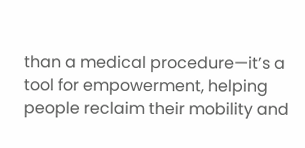than a medical procedure—it’s a tool for empowerment, helping people reclaim their mobility and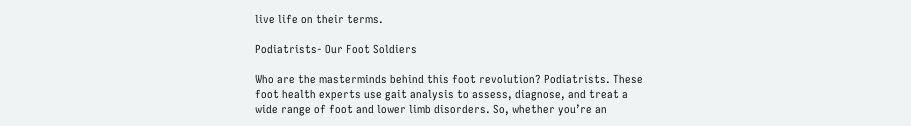live life on their terms.

Podiatrists- Our Foot Soldiers

Who are the masterminds behind this foot revolution? Podiatrists. These foot health experts use gait analysis to assess, diagnose, and treat a wide range of foot and lower limb disorders. So, whether you’re an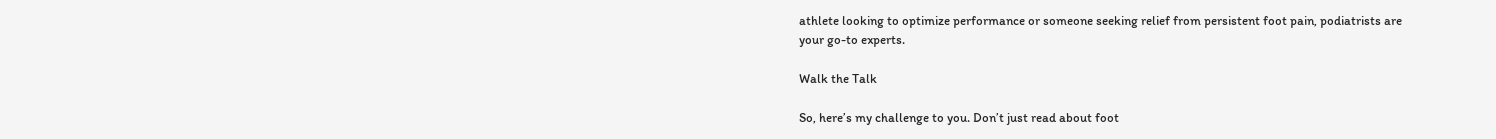athlete looking to optimize performance or someone seeking relief from persistent foot pain, podiatrists are your go-to experts.

Walk the Talk

So, here’s my challenge to you. Don’t just read about foot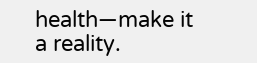health—make it a reality.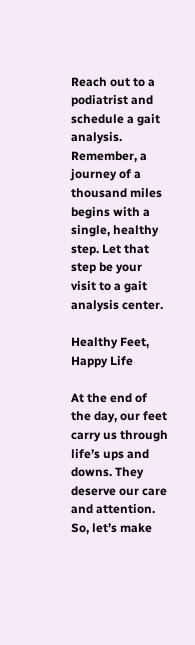Reach out to a podiatrist and schedule a gait analysis. Remember, a journey of a thousand miles begins with a single, healthy step. Let that step be your visit to a gait analysis center.

Healthy Feet, Happy Life

At the end of the day, our feet carry us through life’s ups and downs. They deserve our care and attention. So, let’s make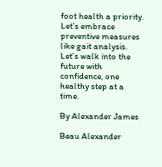foot health a priority. Let’s embrace preventive measures like gait analysis. Let’s walk into the future with confidence, one healthy step at a time.

By Alexander James

Beau Alexander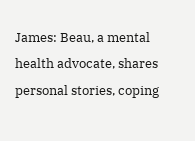James: Beau, a mental health advocate, shares personal stories, coping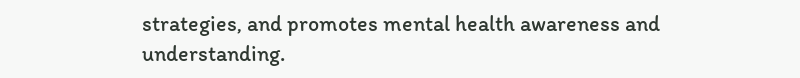strategies, and promotes mental health awareness and understanding.